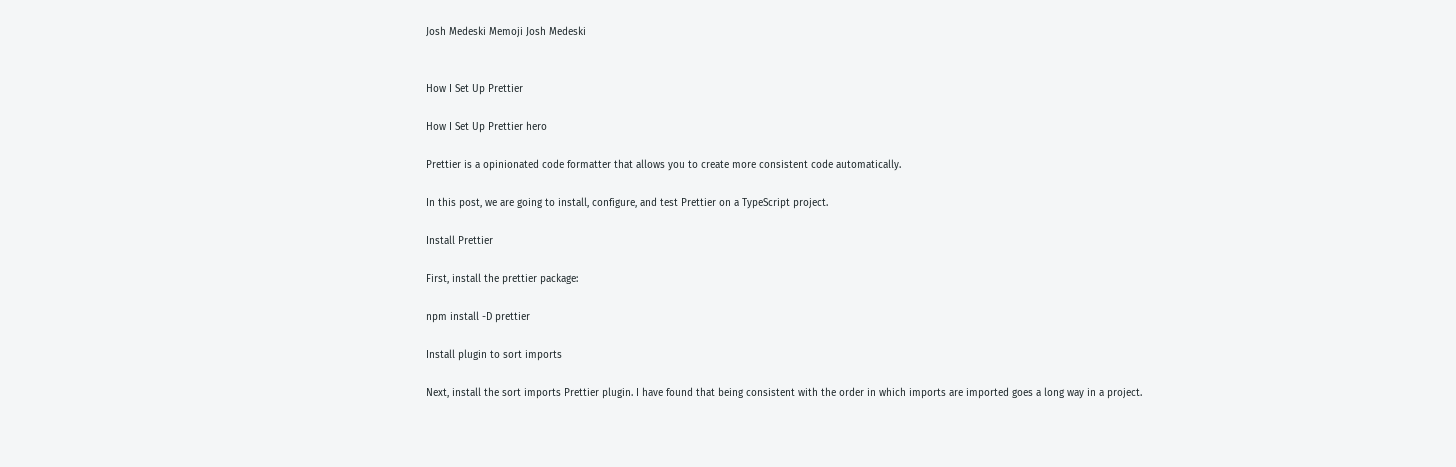Josh Medeski Memoji Josh Medeski


How I Set Up Prettier

How I Set Up Prettier hero

Prettier is a opinionated code formatter that allows you to create more consistent code automatically.

In this post, we are going to install, configure, and test Prettier on a TypeScript project.

Install Prettier

First, install the prettier package:

npm install -D prettier

Install plugin to sort imports

Next, install the sort imports Prettier plugin. I have found that being consistent with the order in which imports are imported goes a long way in a project.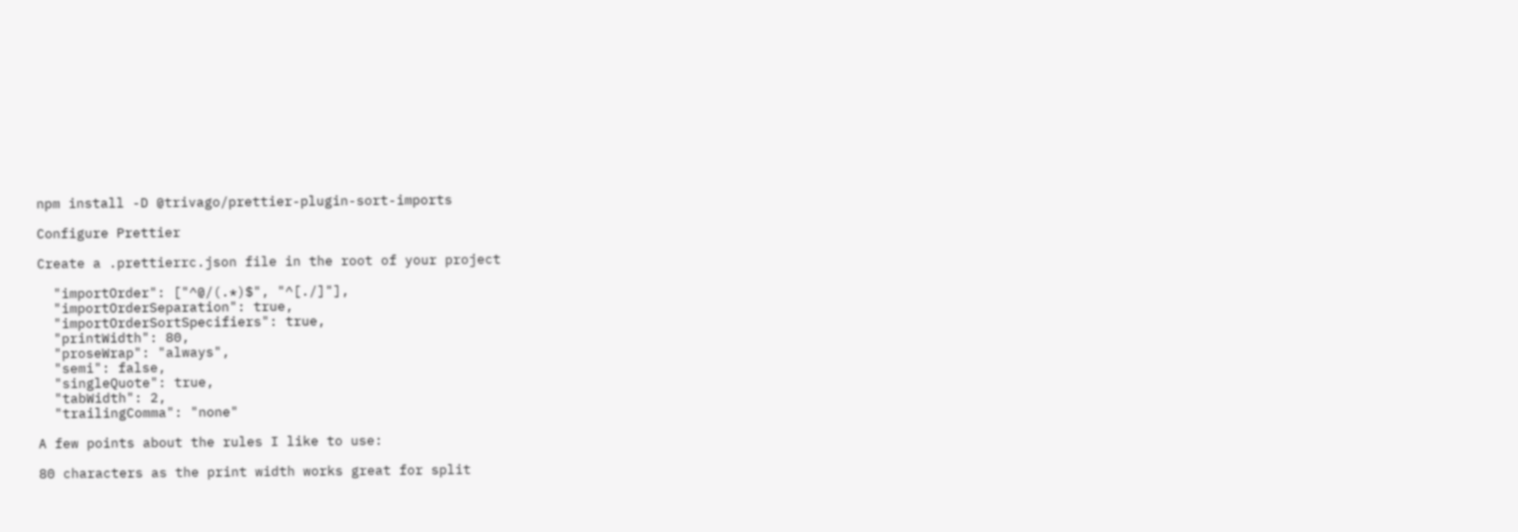npm install -D @trivago/prettier-plugin-sort-imports

Configure Prettier

Create a .prettierrc.json file in the root of your project

  "importOrder": ["^@/(.*)$", "^[./]"],
  "importOrderSeparation": true,
  "importOrderSortSpecifiers": true,
  "printWidth": 80,
  "proseWrap": "always",
  "semi": false,
  "singleQuote": true,
  "tabWidth": 2,
  "trailingComma": "none"

A few points about the rules I like to use:

80 characters as the print width works great for split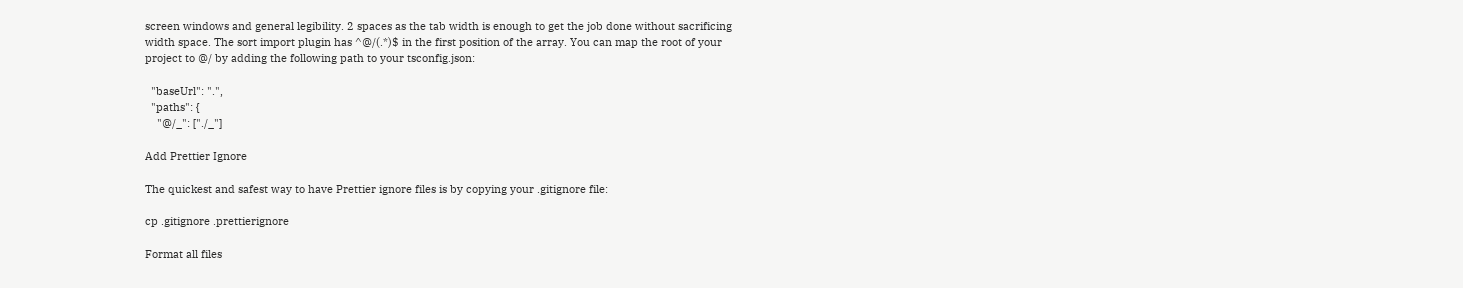screen windows and general legibility. 2 spaces as the tab width is enough to get the job done without sacrificing width space. The sort import plugin has ^@/(.*)$ in the first position of the array. You can map the root of your project to @/ by adding the following path to your tsconfig.json:

  "baseUrl": ".",
  "paths": {
    "@/_": ["./_"]

Add Prettier Ignore

The quickest and safest way to have Prettier ignore files is by copying your .gitignore file:

cp .gitignore .prettierignore

Format all files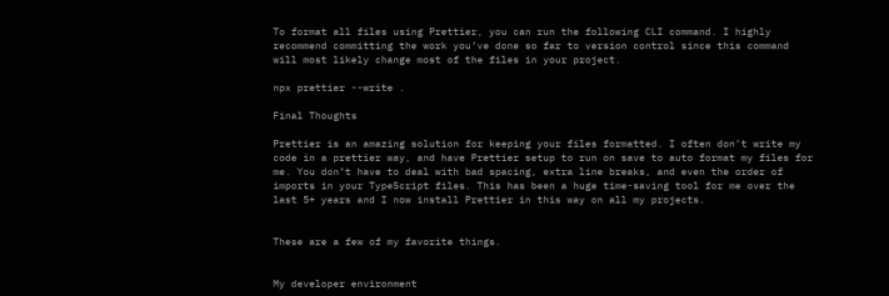To format all files using Prettier, you can run the following CLI command. I highly recommend committing the work you’ve done so far to version control since this command will most likely change most of the files in your project.

npx prettier --write .

Final Thoughts

Prettier is an amazing solution for keeping your files formatted. I often don’t write my code in a prettier way, and have Prettier setup to run on save to auto format my files for me. You don’t have to deal with bad spacing, extra line breaks, and even the order of imports in your TypeScript files. This has been a huge time-saving tool for me over the last 5+ years and I now install Prettier in this way on all my projects.


These are a few of my favorite things.


My developer environment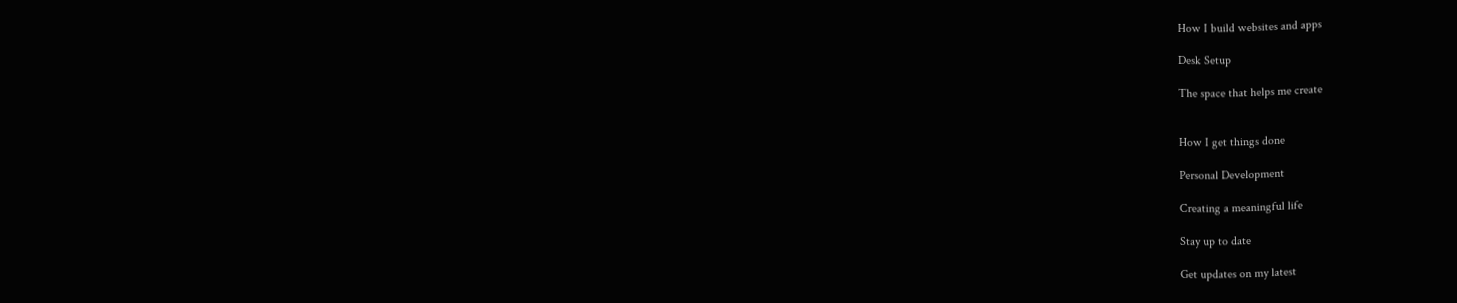How I build websites and apps

Desk Setup

The space that helps me create


How I get things done

Personal Development

Creating a meaningful life

Stay up to date

Get updates on my latest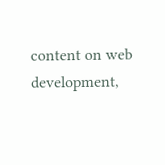content on web development,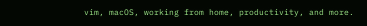vim, macOS, working from home, productivity, and more.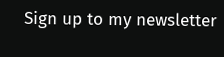Sign up to my newsletter